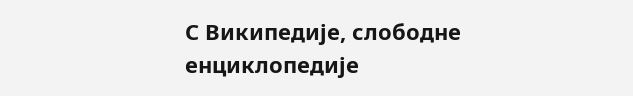С Википедије, слободне енциклопедије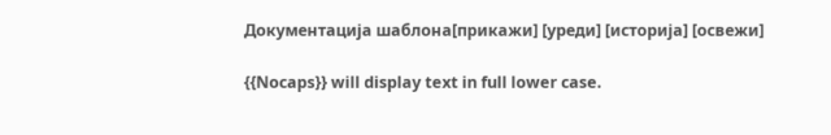Документација шаблона[прикажи] [уреди] [историја] [освежи]

{{Nocaps}} will display text in full lower case.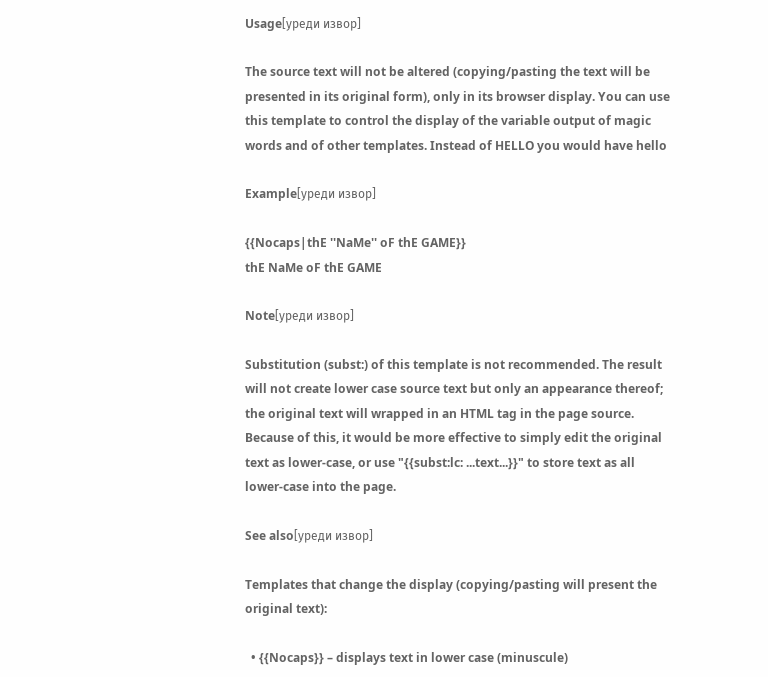Usage[уреди извор]

The source text will not be altered (copying/pasting the text will be presented in its original form), only in its browser display. You can use this template to control the display of the variable output of magic words and of other templates. Instead of HELLO you would have hello

Example[уреди извор]

{{Nocaps|thE ''NaMe'' oF thE GAME}}
thE NaMe oF thE GAME

Note[уреди извор]

Substitution (subst:) of this template is not recommended. The result will not create lower case source text but only an appearance thereof; the original text will wrapped in an HTML tag in the page source. Because of this, it would be more effective to simply edit the original text as lower-case, or use "{{subst:lc: ...text...}}" to store text as all lower-case into the page.

See also[уреди извор]

Templates that change the display (copying/pasting will present the original text):

  • {{Nocaps}} – displays text in lower case (minuscule)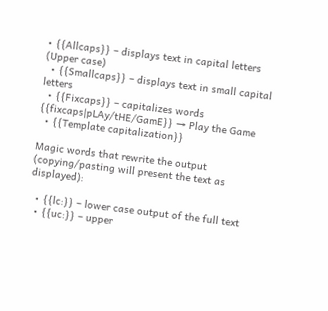• {{Allcaps}} – displays text in capital letters (Upper case)
  • {{Smallcaps}} – displays text in small capital letters
  • {{Fixcaps}} – capitalizes words {{fixcaps|pLAy/tHE/GamE}} → Play the Game
  • {{Template capitalization}}

Magic words that rewrite the output (copying/pasting will present the text as displayed):

  • {{lc:}} – lower case output of the full text
  • {{uc:}} – upper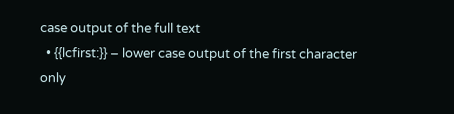case output of the full text
  • {{lcfirst:}} – lower case output of the first character only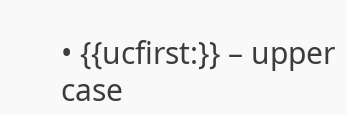• {{ucfirst:}} – upper case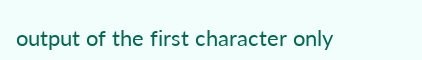output of the first character only